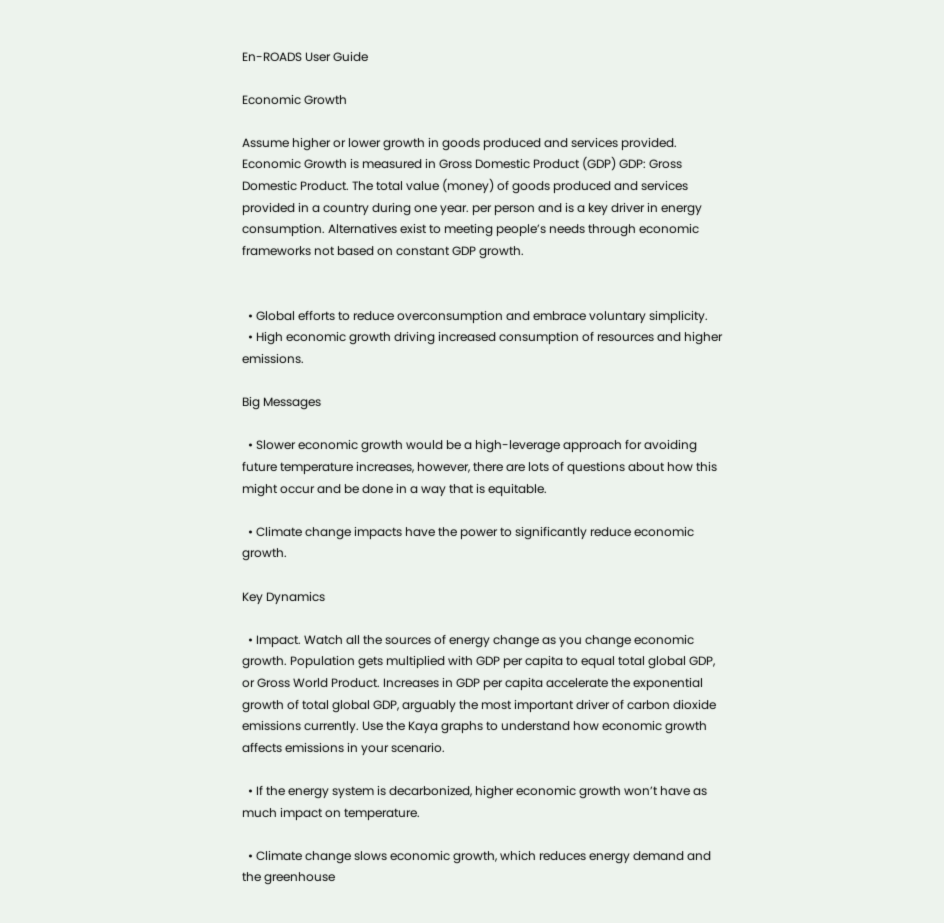En-ROADS User Guide

Economic Growth

Assume higher or lower growth in goods produced and services provided. Economic Growth is measured in Gross Domestic Product (GDP) GDP: Gross Domestic Product. The total value (money) of goods produced and services provided in a country during one year. per person and is a key driver in energy consumption. Alternatives exist to meeting people’s needs through economic frameworks not based on constant GDP growth.


  • Global efforts to reduce overconsumption and embrace voluntary simplicity.
  • High economic growth driving increased consumption of resources and higher emissions.

Big Messages

  • Slower economic growth would be a high-leverage approach for avoiding future temperature increases, however, there are lots of questions about how this might occur and be done in a way that is equitable.

  • Climate change impacts have the power to significantly reduce economic growth.

Key Dynamics

  • Impact. Watch all the sources of energy change as you change economic growth. Population gets multiplied with GDP per capita to equal total global GDP, or Gross World Product. Increases in GDP per capita accelerate the exponential growth of total global GDP, arguably the most important driver of carbon dioxide emissions currently. Use the Kaya graphs to understand how economic growth affects emissions in your scenario.

  • If the energy system is decarbonized, higher economic growth won’t have as much impact on temperature.

  • Climate change slows economic growth, which reduces energy demand and the greenhouse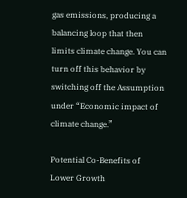gas emissions, producing a balancing loop that then limits climate change. You can turn off this behavior by switching off the Assumption under “Economic impact of climate change.”

Potential Co-Benefits of Lower Growth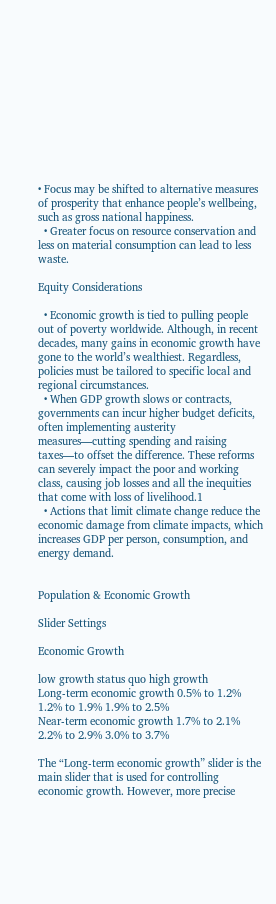• Focus may be shifted to alternative measures of prosperity that enhance people’s wellbeing, such as gross national happiness.
  • Greater focus on resource conservation and less on material consumption can lead to less waste.

Equity Considerations

  • Economic growth is tied to pulling people out of poverty worldwide. Although, in recent decades, many gains in economic growth have gone to the world’s wealthiest. Regardless, policies must be tailored to specific local and regional circumstances.
  • When GDP growth slows or contracts, governments can incur higher budget deficits, often implementing austerity measures—cutting spending and raising taxes—to offset the difference. These reforms can severely impact the poor and working class, causing job losses and all the inequities that come with loss of livelihood.1
  • Actions that limit climate change reduce the economic damage from climate impacts, which increases GDP per person, consumption, and energy demand.


Population & Economic Growth

Slider Settings

Economic Growth

low growth status quo high growth
Long-term economic growth 0.5% to 1.2% 1.2% to 1.9% 1.9% to 2.5%
Near-term economic growth 1.7% to 2.1% 2.2% to 2.9% 3.0% to 3.7%

The “Long-term economic growth” slider is the main slider that is used for controlling economic growth. However, more precise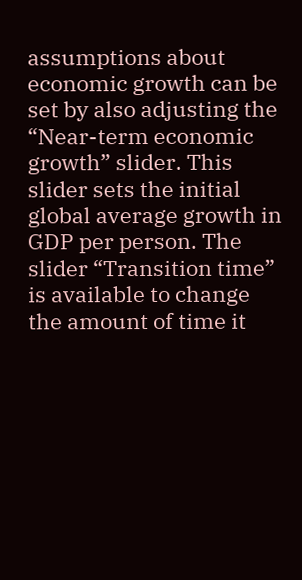assumptions about economic growth can be set by also adjusting the “Near-term economic growth” slider. This slider sets the initial global average growth in GDP per person. The slider “Transition time” is available to change the amount of time it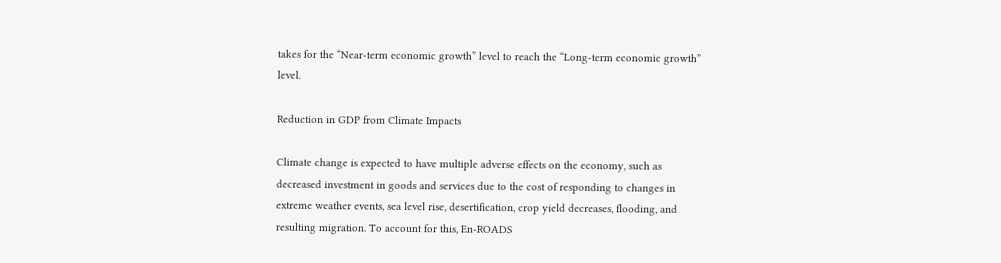takes for the “Near-term economic growth” level to reach the “Long-term economic growth” level.

Reduction in GDP from Climate Impacts

Climate change is expected to have multiple adverse effects on the economy, such as decreased investment in goods and services due to the cost of responding to changes in extreme weather events, sea level rise, desertification, crop yield decreases, flooding, and resulting migration. To account for this, En-ROADS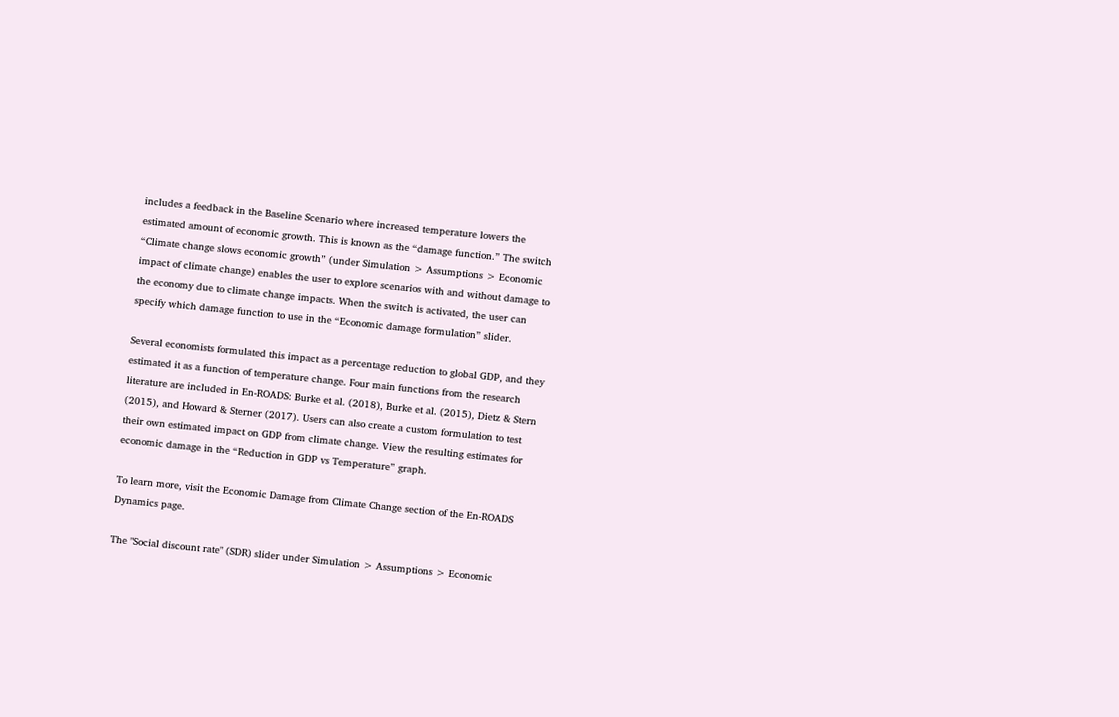includes a feedback in the Baseline Scenario where increased temperature lowers the estimated amount of economic growth. This is known as the “damage function.” The switch “Climate change slows economic growth” (under Simulation > Assumptions > Economic impact of climate change) enables the user to explore scenarios with and without damage to the economy due to climate change impacts. When the switch is activated, the user can specify which damage function to use in the “Economic damage formulation” slider.

Several economists formulated this impact as a percentage reduction to global GDP, and they estimated it as a function of temperature change. Four main functions from the research literature are included in En-ROADS: Burke et al. (2018), Burke et al. (2015), Dietz & Stern (2015), and Howard & Sterner (2017). Users can also create a custom formulation to test their own estimated impact on GDP from climate change. View the resulting estimates for economic damage in the “Reduction in GDP vs Temperature” graph.

To learn more, visit the Economic Damage from Climate Change section of the En-ROADS Dynamics page.

The "Social discount rate" (SDR) slider under Simulation > Assumptions > Economic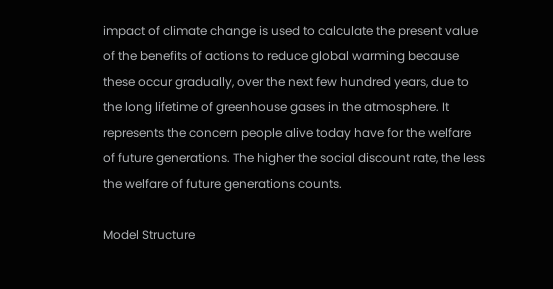impact of climate change is used to calculate the present value of the benefits of actions to reduce global warming because these occur gradually, over the next few hundred years, due to the long lifetime of greenhouse gases in the atmosphere. It represents the concern people alive today have for the welfare of future generations. The higher the social discount rate, the less the welfare of future generations counts.

Model Structure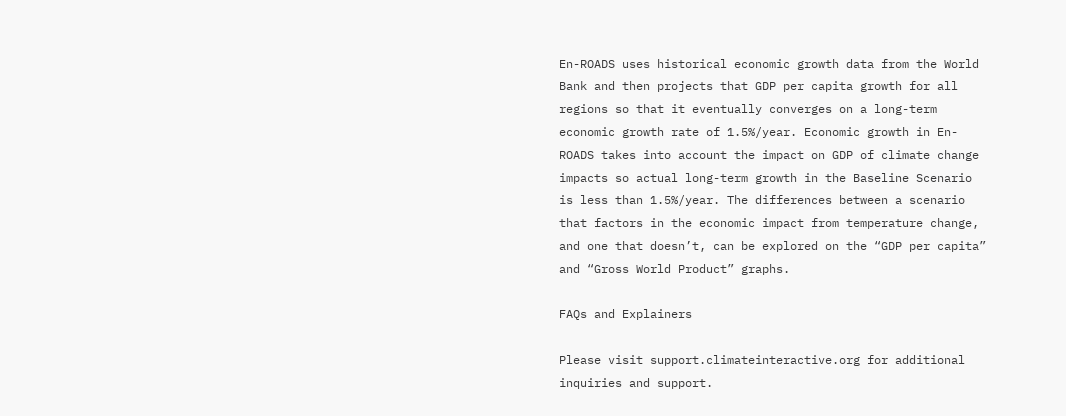En-ROADS uses historical economic growth data from the World Bank and then projects that GDP per capita growth for all regions so that it eventually converges on a long-term economic growth rate of 1.5%/year. Economic growth in En-ROADS takes into account the impact on GDP of climate change impacts so actual long-term growth in the Baseline Scenario is less than 1.5%/year. The differences between a scenario that factors in the economic impact from temperature change, and one that doesn’t, can be explored on the “GDP per capita” and “Gross World Product” graphs.

FAQs and Explainers

Please visit support.climateinteractive.org for additional inquiries and support.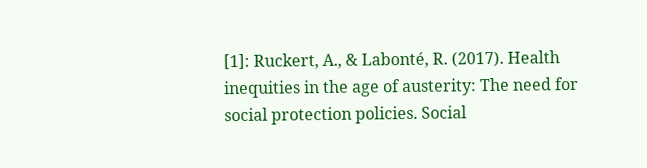[1]: Ruckert, A., & Labonté, R. (2017). Health inequities in the age of austerity: The need for social protection policies. Social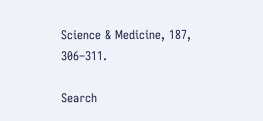Science & Medicine, 187, 306–311.

Search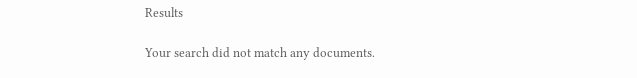Results

Your search did not match any documents.